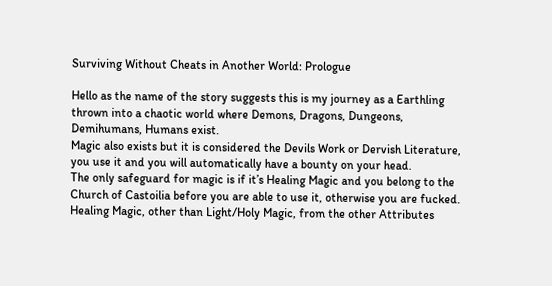Surviving Without Cheats in Another World: Prologue

Hello as the name of the story suggests this is my journey as a Earthling thrown into a chaotic world where Demons, Dragons, Dungeons, Demihumans, Humans exist.
Magic also exists but it is considered the Devils Work or Dervish Literature, you use it and you will automatically have a bounty on your head.
The only safeguard for magic is if it’s Healing Magic and you belong to the Church of Castoilia before you are able to use it, otherwise you are fucked.
Healing Magic, other than Light/Holy Magic, from the other Attributes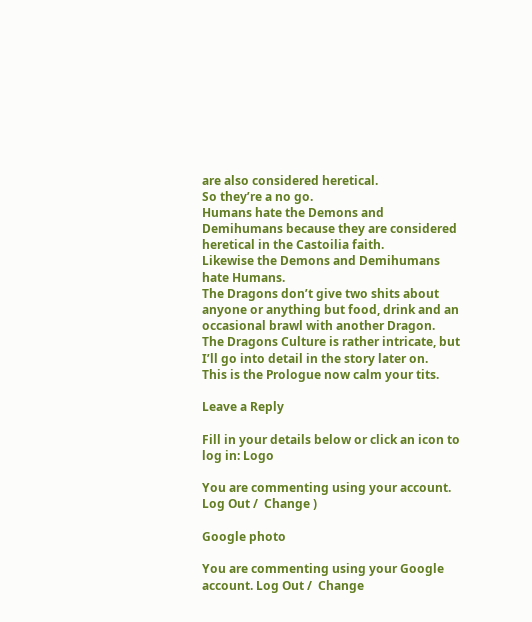are also considered heretical.
So they’re a no go.
Humans hate the Demons and Demihumans because they are considered heretical in the Castoilia faith.
Likewise the Demons and Demihumans hate Humans.
The Dragons don’t give two shits about anyone or anything but food, drink and an occasional brawl with another Dragon.
The Dragons Culture is rather intricate, but I’ll go into detail in the story later on.
This is the Prologue now calm your tits.

Leave a Reply

Fill in your details below or click an icon to log in: Logo

You are commenting using your account. Log Out /  Change )

Google photo

You are commenting using your Google account. Log Out /  Change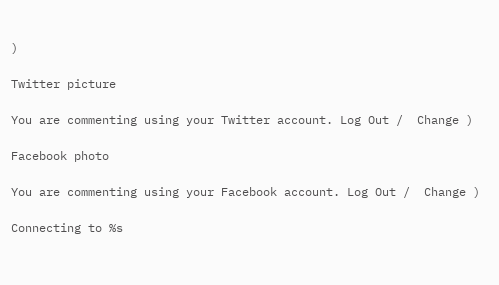)

Twitter picture

You are commenting using your Twitter account. Log Out /  Change )

Facebook photo

You are commenting using your Facebook account. Log Out /  Change )

Connecting to %s